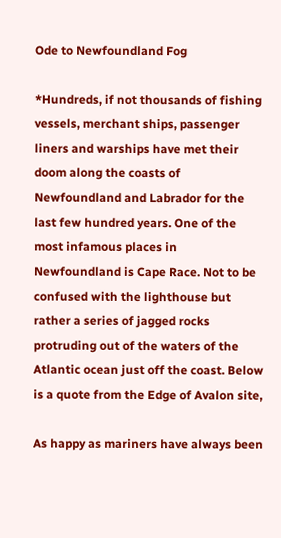Ode to Newfoundland Fog

*Hundreds, if not thousands of fishing vessels, merchant ships, passenger liners and warships have met their doom along the coasts of Newfoundland and Labrador for the last few hundred years. One of the most infamous places in Newfoundland is Cape Race. Not to be confused with the lighthouse but rather a series of jagged rocks protruding out of the waters of the Atlantic ocean just off the coast. Below is a quote from the Edge of Avalon site,

As happy as mariners have always been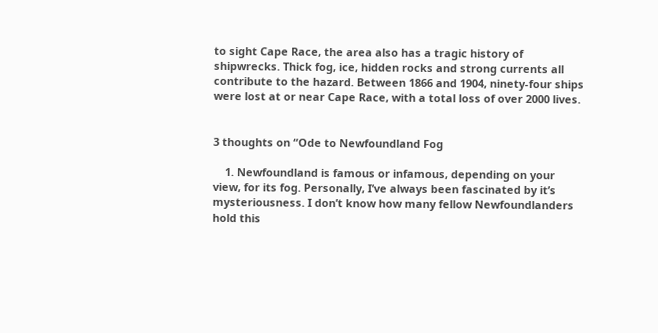to sight Cape Race, the area also has a tragic history of shipwrecks. Thick fog, ice, hidden rocks and strong currents all contribute to the hazard. Between 1866 and 1904, ninety-four ships were lost at or near Cape Race, with a total loss of over 2000 lives.


3 thoughts on “Ode to Newfoundland Fog

    1. Newfoundland is famous or infamous, depending on your view, for its fog. Personally, I’ve always been fascinated by it’s mysteriousness. I don’t know how many fellow Newfoundlanders hold this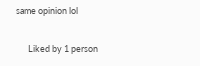same opinion lol

      Liked by 1 person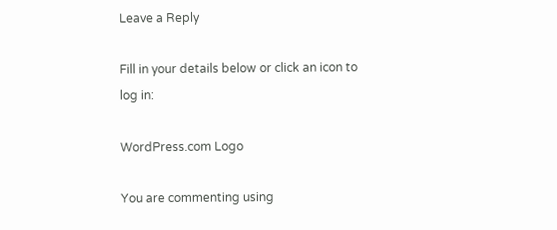Leave a Reply

Fill in your details below or click an icon to log in:

WordPress.com Logo

You are commenting using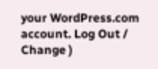your WordPress.com account. Log Out /  Change )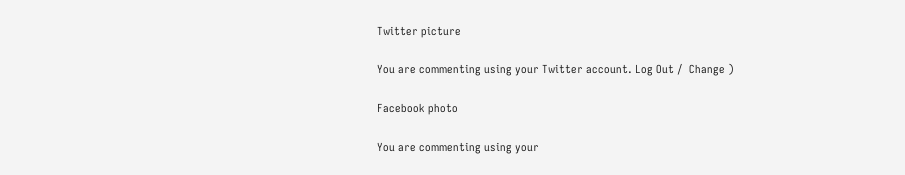Twitter picture

You are commenting using your Twitter account. Log Out /  Change )

Facebook photo

You are commenting using your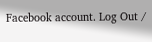Facebook account. Log Out /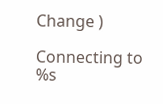Change )

Connecting to %s